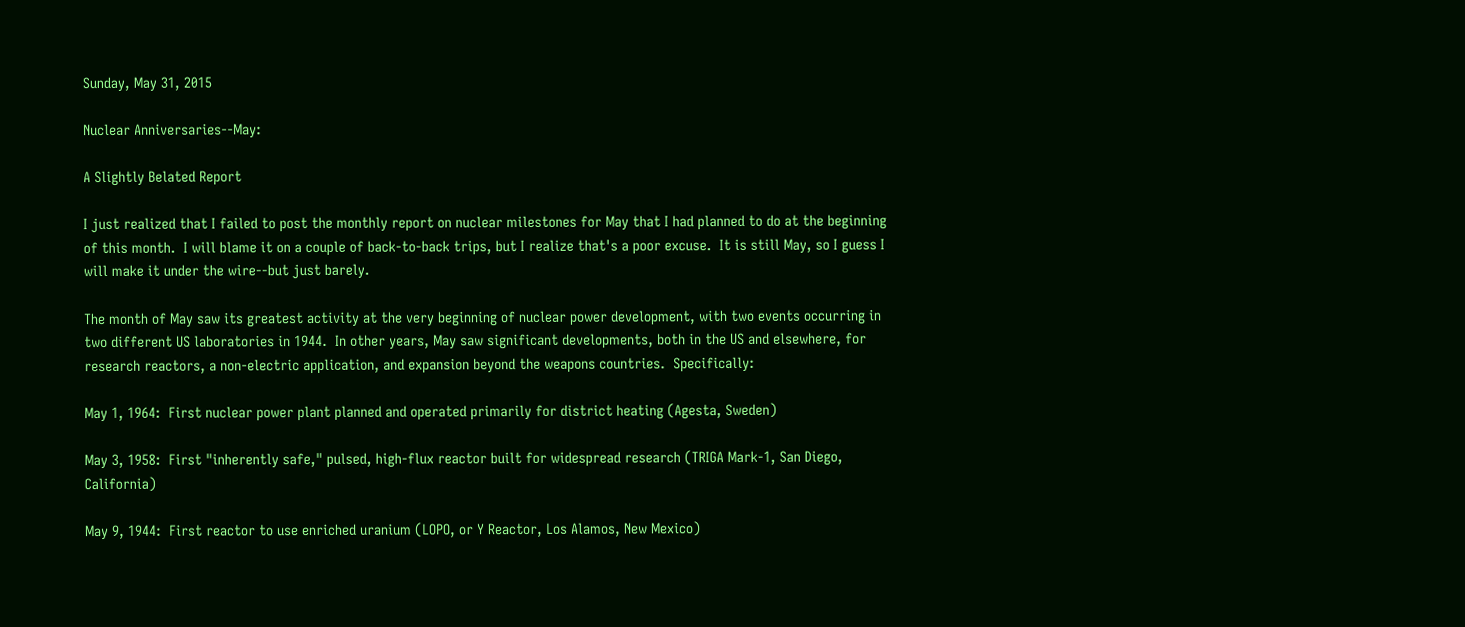Sunday, May 31, 2015

Nuclear Anniversaries--May:

A Slightly Belated Report

I just realized that I failed to post the monthly report on nuclear milestones for May that I had planned to do at the beginning of this month.  I will blame it on a couple of back-to-back trips, but I realize that's a poor excuse.  It is still May, so I guess I will make it under the wire--but just barely.

The month of May saw its greatest activity at the very beginning of nuclear power development, with two events occurring in two different US laboratories in 1944.  In other years, May saw significant developments, both in the US and elsewhere, for research reactors, a non-electric application, and expansion beyond the weapons countries.  Specifically:

May 1, 1964:  First nuclear power plant planned and operated primarily for district heating (Agesta, Sweden)

May 3, 1958:  First "inherently safe," pulsed, high-flux reactor built for widespread research (TRIGA Mark-1, San Diego, California)

May 9, 1944:  First reactor to use enriched uranium (LOPO, or Y Reactor, Los Alamos, New Mexico)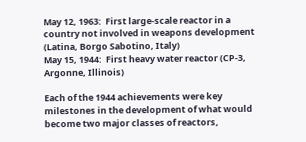May 12, 1963:  First large-scale reactor in a country not involved in weapons development (Latina, Borgo Sabotino, Italy)
May 15, 1944:  First heavy water reactor (CP-3, Argonne, Illinois)

Each of the 1944 achievements were key milestones in the development of what would become two major classes of reactors,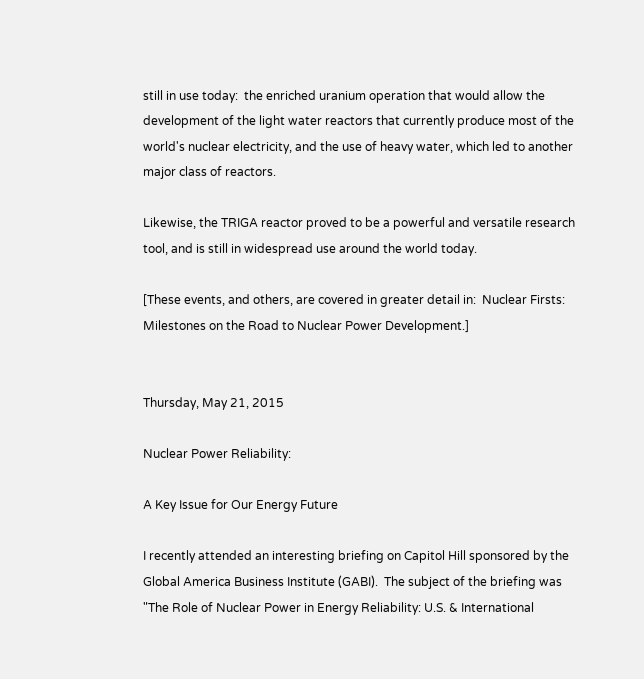still in use today:  the enriched uranium operation that would allow the development of the light water reactors that currently produce most of the world's nuclear electricity, and the use of heavy water, which led to another major class of reactors.

Likewise, the TRIGA reactor proved to be a powerful and versatile research tool, and is still in widespread use around the world today.

[These events, and others, are covered in greater detail in:  Nuclear Firsts:  Milestones on the Road to Nuclear Power Development.]


Thursday, May 21, 2015

Nuclear Power Reliability:

A Key Issue for Our Energy Future

I recently attended an interesting briefing on Capitol Hill sponsored by the Global America Business Institute (GABI).  The subject of the briefing was "The Role of Nuclear Power in Energy Reliability: U.S. & International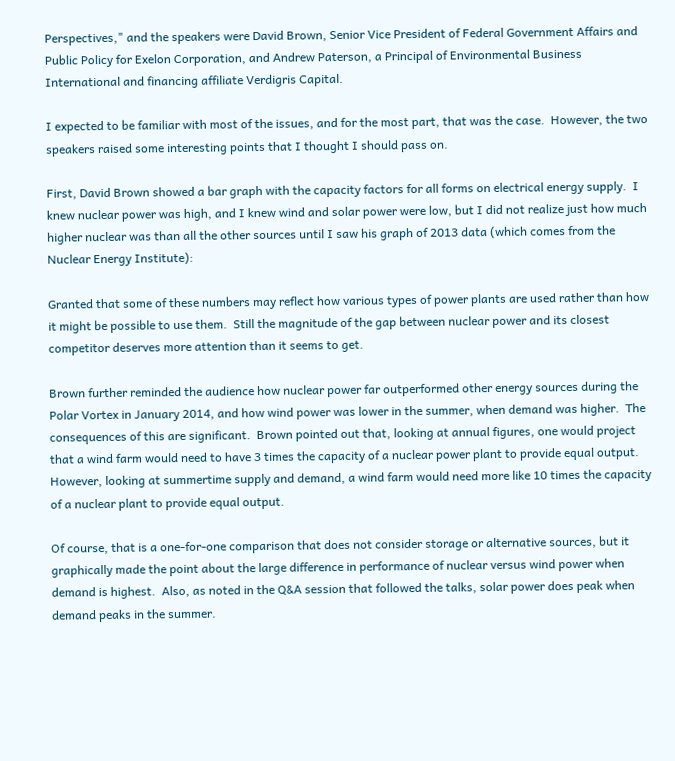Perspectives," and the speakers were David Brown, Senior Vice President of Federal Government Affairs and Public Policy for Exelon Corporation, and Andrew Paterson, a Principal of Environmental Business International and financing affiliate Verdigris Capital.

I expected to be familiar with most of the issues, and for the most part, that was the case.  However, the two speakers raised some interesting points that I thought I should pass on.

First, David Brown showed a bar graph with the capacity factors for all forms on electrical energy supply.  I knew nuclear power was high, and I knew wind and solar power were low, but I did not realize just how much higher nuclear was than all the other sources until I saw his graph of 2013 data (which comes from the Nuclear Energy Institute):

Granted that some of these numbers may reflect how various types of power plants are used rather than how it might be possible to use them.  Still the magnitude of the gap between nuclear power and its closest competitor deserves more attention than it seems to get.

Brown further reminded the audience how nuclear power far outperformed other energy sources during the Polar Vortex in January 2014, and how wind power was lower in the summer, when demand was higher.  The consequences of this are significant.  Brown pointed out that, looking at annual figures, one would project that a wind farm would need to have 3 times the capacity of a nuclear power plant to provide equal output.  However, looking at summertime supply and demand, a wind farm would need more like 10 times the capacity of a nuclear plant to provide equal output.

Of course, that is a one-for-one comparison that does not consider storage or alternative sources, but it graphically made the point about the large difference in performance of nuclear versus wind power when demand is highest.  Also, as noted in the Q&A session that followed the talks, solar power does peak when demand peaks in the summer.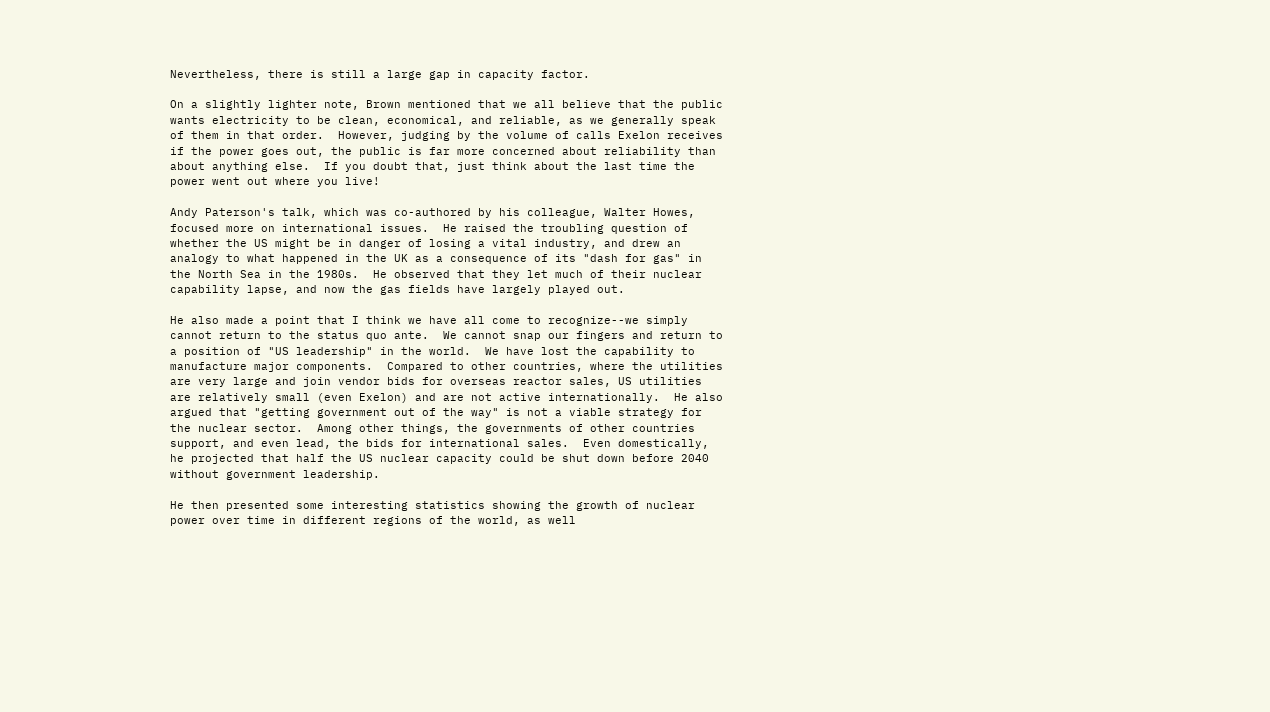Nevertheless, there is still a large gap in capacity factor.

On a slightly lighter note, Brown mentioned that we all believe that the public wants electricity to be clean, economical, and reliable, as we generally speak of them in that order.  However, judging by the volume of calls Exelon receives if the power goes out, the public is far more concerned about reliability than about anything else.  If you doubt that, just think about the last time the power went out where you live!

Andy Paterson's talk, which was co-authored by his colleague, Walter Howes, focused more on international issues.  He raised the troubling question of whether the US might be in danger of losing a vital industry, and drew an analogy to what happened in the UK as a consequence of its "dash for gas" in the North Sea in the 1980s.  He observed that they let much of their nuclear capability lapse, and now the gas fields have largely played out.

He also made a point that I think we have all come to recognize--we simply cannot return to the status quo ante.  We cannot snap our fingers and return to a position of "US leadership" in the world.  We have lost the capability to manufacture major components.  Compared to other countries, where the utilities are very large and join vendor bids for overseas reactor sales, US utilities are relatively small (even Exelon) and are not active internationally.  He also argued that "getting government out of the way" is not a viable strategy for the nuclear sector.  Among other things, the governments of other countries support, and even lead, the bids for international sales.  Even domestically, he projected that half the US nuclear capacity could be shut down before 2040 without government leadership.

He then presented some interesting statistics showing the growth of nuclear power over time in different regions of the world, as well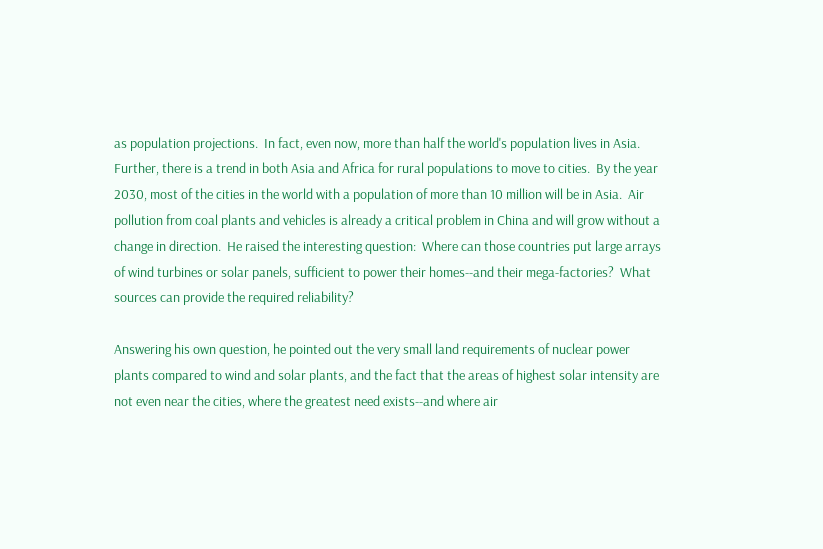as population projections.  In fact, even now, more than half the world's population lives in Asia.  Further, there is a trend in both Asia and Africa for rural populations to move to cities.  By the year 2030, most of the cities in the world with a population of more than 10 million will be in Asia.  Air pollution from coal plants and vehicles is already a critical problem in China and will grow without a change in direction.  He raised the interesting question:  Where can those countries put large arrays of wind turbines or solar panels, sufficient to power their homes--and their mega-factories?  What sources can provide the required reliability?

Answering his own question, he pointed out the very small land requirements of nuclear power plants compared to wind and solar plants, and the fact that the areas of highest solar intensity are not even near the cities, where the greatest need exists--and where air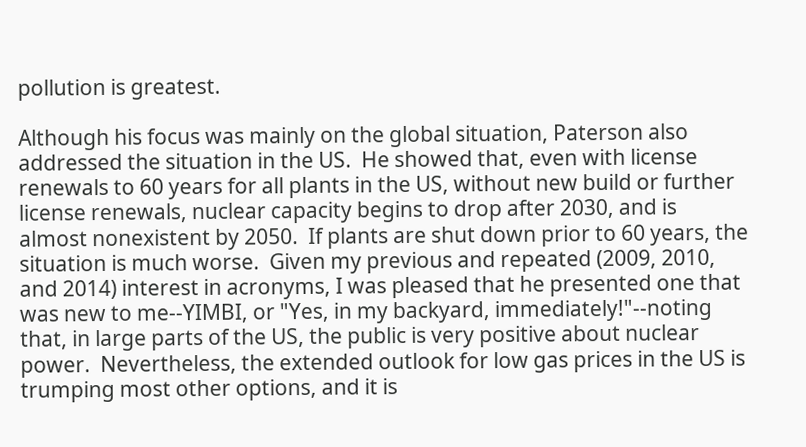pollution is greatest.

Although his focus was mainly on the global situation, Paterson also addressed the situation in the US.  He showed that, even with license renewals to 60 years for all plants in the US, without new build or further license renewals, nuclear capacity begins to drop after 2030, and is almost nonexistent by 2050.  If plants are shut down prior to 60 years, the situation is much worse.  Given my previous and repeated (2009, 2010, and 2014) interest in acronyms, I was pleased that he presented one that was new to me--YIMBI, or "Yes, in my backyard, immediately!"--noting that, in large parts of the US, the public is very positive about nuclear power.  Nevertheless, the extended outlook for low gas prices in the US is trumping most other options, and it is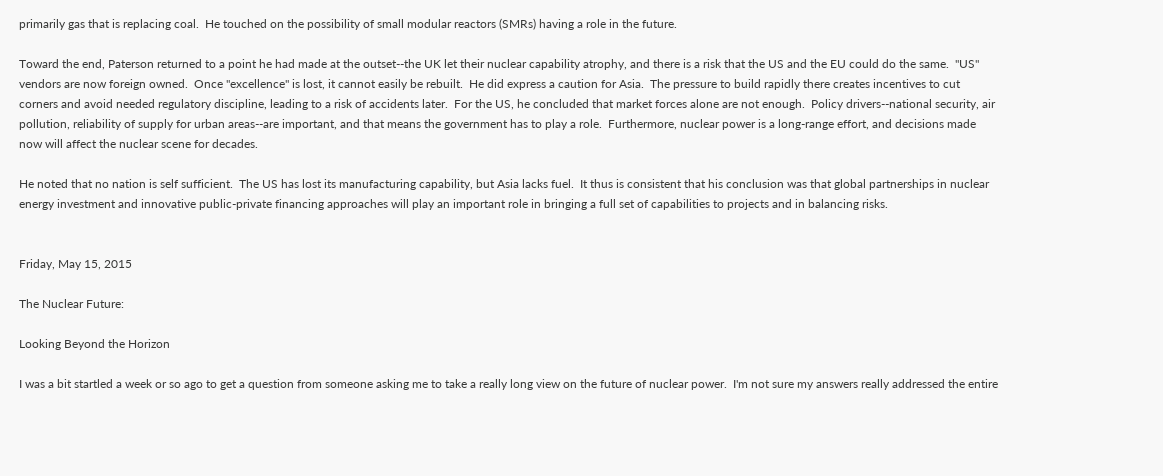primarily gas that is replacing coal.  He touched on the possibility of small modular reactors (SMRs) having a role in the future.

Toward the end, Paterson returned to a point he had made at the outset--the UK let their nuclear capability atrophy, and there is a risk that the US and the EU could do the same.  "US" vendors are now foreign owned.  Once "excellence" is lost, it cannot easily be rebuilt.  He did express a caution for Asia.  The pressure to build rapidly there creates incentives to cut corners and avoid needed regulatory discipline, leading to a risk of accidents later.  For the US, he concluded that market forces alone are not enough.  Policy drivers--national security, air pollution, reliability of supply for urban areas--are important, and that means the government has to play a role.  Furthermore, nuclear power is a long-range effort, and decisions made now will affect the nuclear scene for decades.

He noted that no nation is self sufficient.  The US has lost its manufacturing capability, but Asia lacks fuel.  It thus is consistent that his conclusion was that global partnerships in nuclear energy investment and innovative public-private financing approaches will play an important role in bringing a full set of capabilities to projects and in balancing risks.


Friday, May 15, 2015

The Nuclear Future:

Looking Beyond the Horizon

I was a bit startled a week or so ago to get a question from someone asking me to take a really long view on the future of nuclear power.  I'm not sure my answers really addressed the entire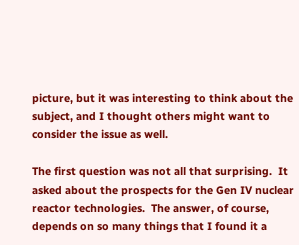picture, but it was interesting to think about the subject, and I thought others might want to consider the issue as well.

The first question was not all that surprising.  It asked about the prospects for the Gen IV nuclear reactor technologies.  The answer, of course, depends on so many things that I found it a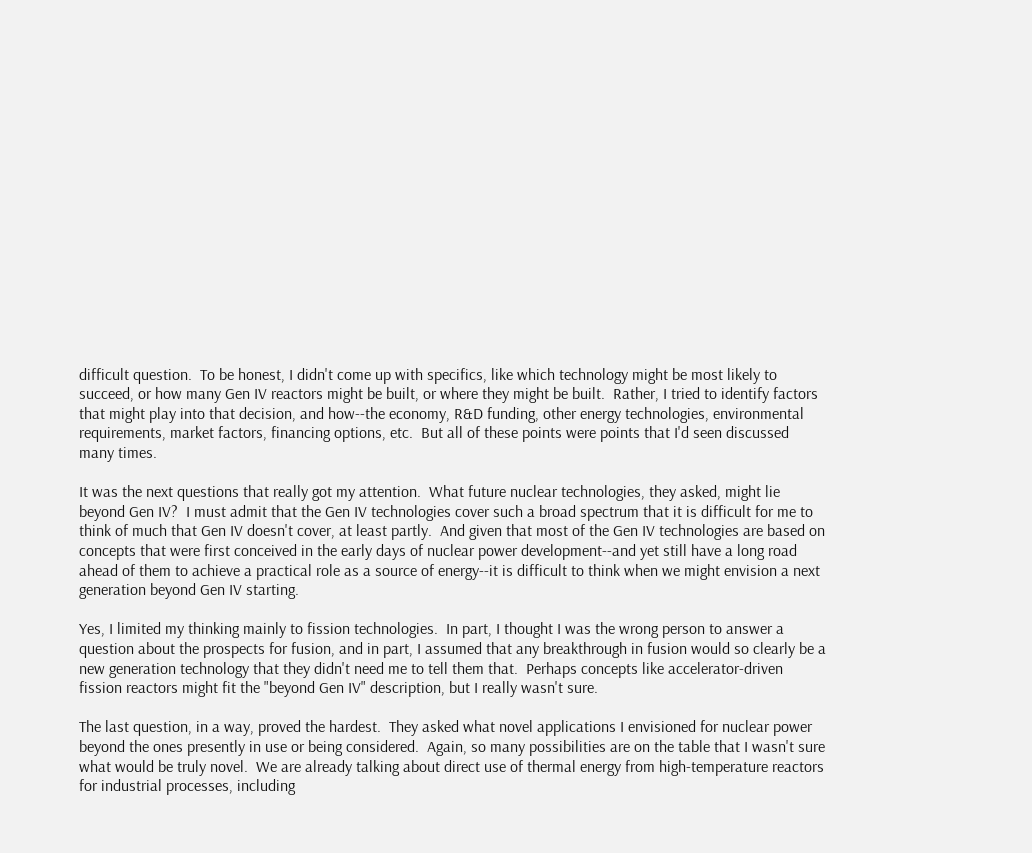difficult question.  To be honest, I didn't come up with specifics, like which technology might be most likely to succeed, or how many Gen IV reactors might be built, or where they might be built.  Rather, I tried to identify factors that might play into that decision, and how--the economy, R&D funding, other energy technologies, environmental requirements, market factors, financing options, etc.  But all of these points were points that I'd seen discussed many times.

It was the next questions that really got my attention.  What future nuclear technologies, they asked, might lie beyond Gen IV?  I must admit that the Gen IV technologies cover such a broad spectrum that it is difficult for me to think of much that Gen IV doesn't cover, at least partly.  And given that most of the Gen IV technologies are based on concepts that were first conceived in the early days of nuclear power development--and yet still have a long road ahead of them to achieve a practical role as a source of energy--it is difficult to think when we might envision a next generation beyond Gen IV starting.

Yes, I limited my thinking mainly to fission technologies.  In part, I thought I was the wrong person to answer a question about the prospects for fusion, and in part, I assumed that any breakthrough in fusion would so clearly be a new generation technology that they didn't need me to tell them that.  Perhaps concepts like accelerator-driven fission reactors might fit the "beyond Gen IV" description, but I really wasn't sure.

The last question, in a way, proved the hardest.  They asked what novel applications I envisioned for nuclear power beyond the ones presently in use or being considered.  Again, so many possibilities are on the table that I wasn't sure what would be truly novel.  We are already talking about direct use of thermal energy from high-temperature reactors for industrial processes, including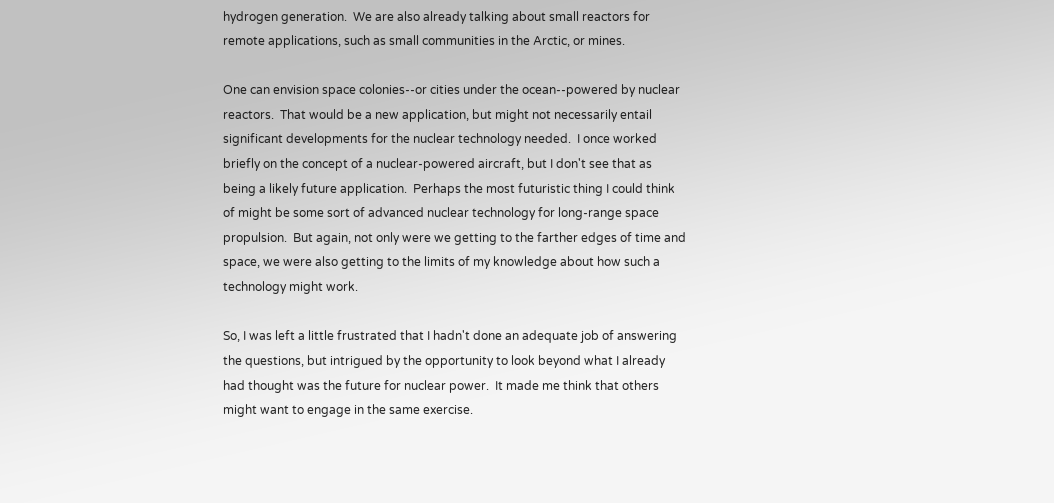hydrogen generation.  We are also already talking about small reactors for remote applications, such as small communities in the Arctic, or mines.

One can envision space colonies--or cities under the ocean--powered by nuclear reactors.  That would be a new application, but might not necessarily entail significant developments for the nuclear technology needed.  I once worked briefly on the concept of a nuclear-powered aircraft, but I don't see that as being a likely future application.  Perhaps the most futuristic thing I could think of might be some sort of advanced nuclear technology for long-range space propulsion.  But again, not only were we getting to the farther edges of time and space, we were also getting to the limits of my knowledge about how such a technology might work.

So, I was left a little frustrated that I hadn't done an adequate job of answering the questions, but intrigued by the opportunity to look beyond what I already had thought was the future for nuclear power.  It made me think that others might want to engage in the same exercise.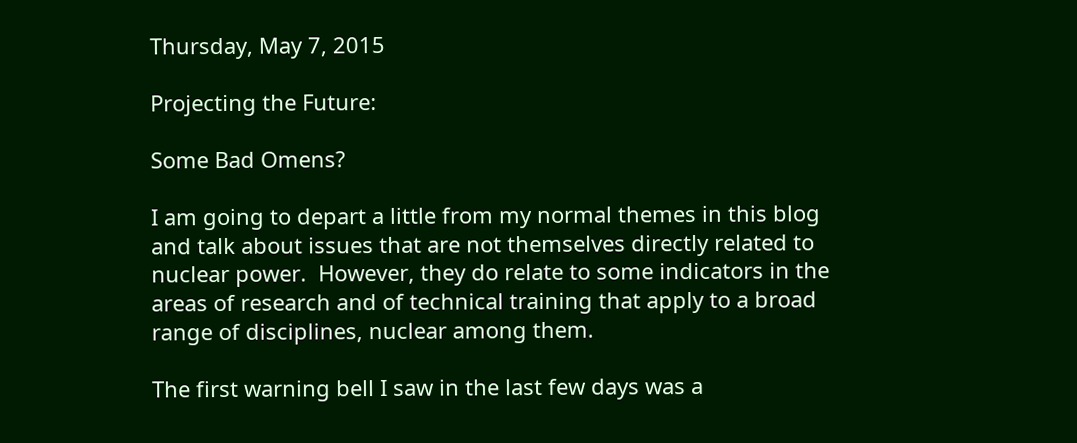Thursday, May 7, 2015

Projecting the Future:

Some Bad Omens?

I am going to depart a little from my normal themes in this blog and talk about issues that are not themselves directly related to nuclear power.  However, they do relate to some indicators in the areas of research and of technical training that apply to a broad range of disciplines, nuclear among them.

The first warning bell I saw in the last few days was a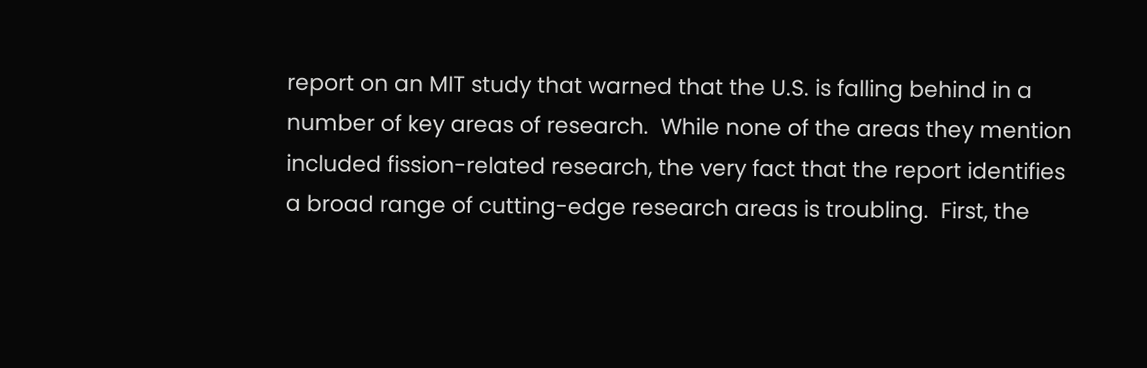report on an MIT study that warned that the U.S. is falling behind in a number of key areas of research.  While none of the areas they mention included fission-related research, the very fact that the report identifies a broad range of cutting-edge research areas is troubling.  First, the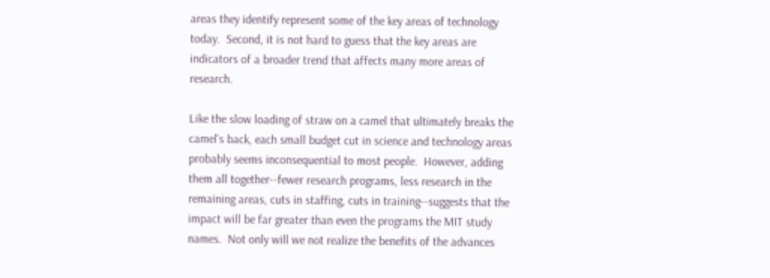areas they identify represent some of the key areas of technology today.  Second, it is not hard to guess that the key areas are indicators of a broader trend that affects many more areas of research.

Like the slow loading of straw on a camel that ultimately breaks the camel's back, each small budget cut in science and technology areas probably seems inconsequential to most people.  However, adding them all together--fewer research programs, less research in the remaining areas, cuts in staffing, cuts in training--suggests that the impact will be far greater than even the programs the MIT study names.  Not only will we not realize the benefits of the advances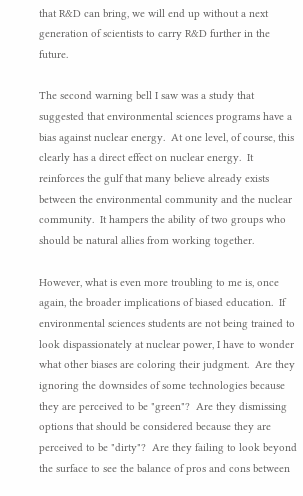that R&D can bring, we will end up without a next generation of scientists to carry R&D further in the future.

The second warning bell I saw was a study that suggested that environmental sciences programs have a bias against nuclear energy.  At one level, of course, this clearly has a direct effect on nuclear energy.  It reinforces the gulf that many believe already exists between the environmental community and the nuclear community.  It hampers the ability of two groups who should be natural allies from working together.

However, what is even more troubling to me is, once again, the broader implications of biased education.  If environmental sciences students are not being trained to look dispassionately at nuclear power, I have to wonder what other biases are coloring their judgment.  Are they ignoring the downsides of some technologies because they are perceived to be "green"?  Are they dismissing options that should be considered because they are perceived to be "dirty"?  Are they failing to look beyond the surface to see the balance of pros and cons between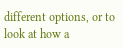different options, or to look at how a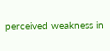perceived weakness in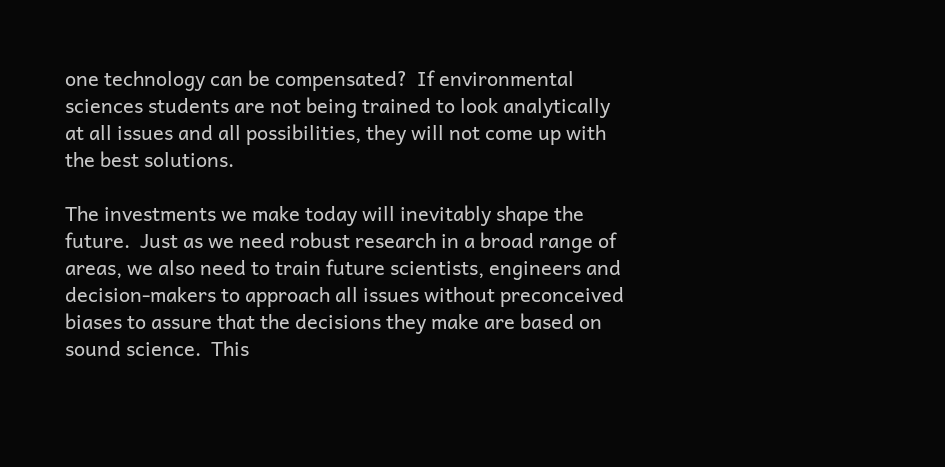one technology can be compensated?  If environmental sciences students are not being trained to look analytically at all issues and all possibilities, they will not come up with the best solutions.

The investments we make today will inevitably shape the future.  Just as we need robust research in a broad range of areas, we also need to train future scientists, engineers and decision-makers to approach all issues without preconceived biases to assure that the decisions they make are based on sound science.  This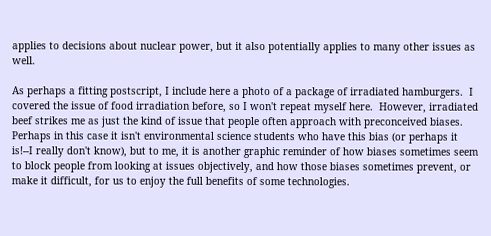applies to decisions about nuclear power, but it also potentially applies to many other issues as well.

As perhaps a fitting postscript, I include here a photo of a package of irradiated hamburgers.  I covered the issue of food irradiation before, so I won't repeat myself here.  However, irradiated beef strikes me as just the kind of issue that people often approach with preconceived biases.  Perhaps in this case it isn't environmental science students who have this bias (or perhaps it is!--I really don't know), but to me, it is another graphic reminder of how biases sometimes seem to block people from looking at issues objectively, and how those biases sometimes prevent, or make it difficult, for us to enjoy the full benefits of some technologies.